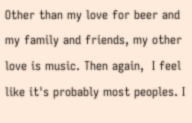Other than my love for beer and my family and friends, my other love is music. Then again,  I feel like it's probably most peoples. I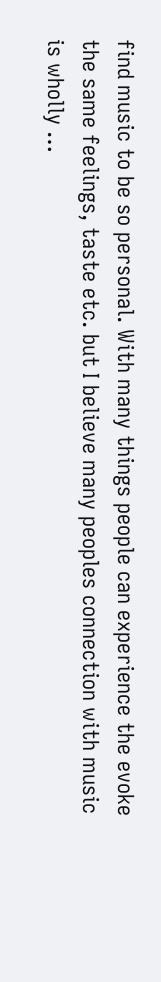find music to be so personal. With many things people can experience the evoke the same feelings, taste etc. but I believe many peoples connection with music is wholly …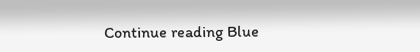Continue reading Blue